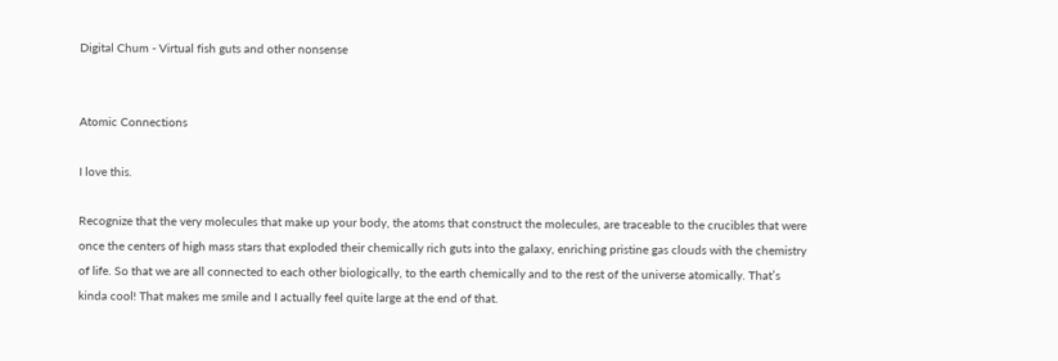Digital Chum - Virtual fish guts and other nonsense


Atomic Connections

I love this.

Recognize that the very molecules that make up your body, the atoms that construct the molecules, are traceable to the crucibles that were once the centers of high mass stars that exploded their chemically rich guts into the galaxy, enriching pristine gas clouds with the chemistry of life. So that we are all connected to each other biologically, to the earth chemically and to the rest of the universe atomically. That’s kinda cool! That makes me smile and I actually feel quite large at the end of that.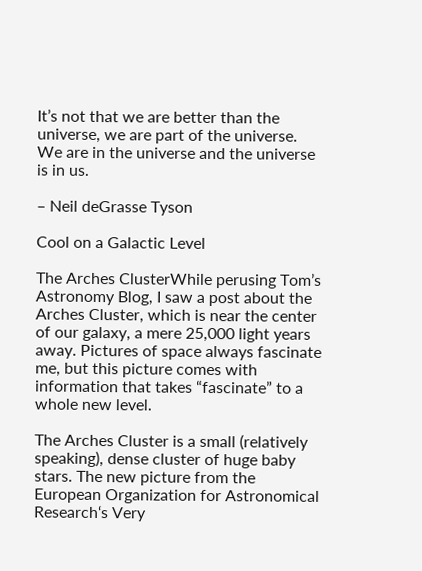It’s not that we are better than the universe, we are part of the universe. We are in the universe and the universe is in us.

– Neil deGrasse Tyson

Cool on a Galactic Level

The Arches ClusterWhile perusing Tom’s Astronomy Blog, I saw a post about the Arches Cluster, which is near the center of our galaxy, a mere 25,000 light years away. Pictures of space always fascinate me, but this picture comes with information that takes “fascinate” to a whole new level.

The Arches Cluster is a small (relatively speaking), dense cluster of huge baby stars. The new picture from the European Organization for Astronomical Research‘s Very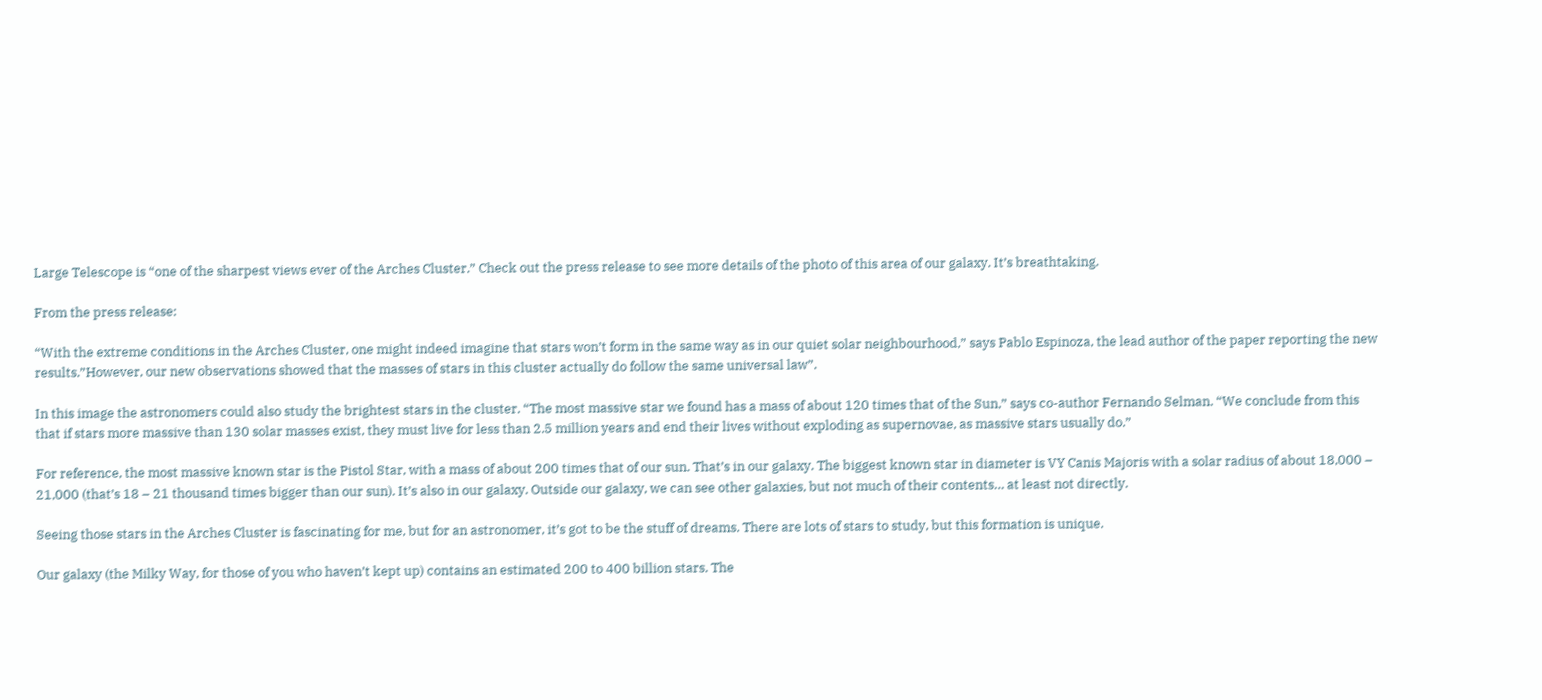Large Telescope is “one of the sharpest views ever of the Arches Cluster.” Check out the press release to see more details of the photo of this area of our galaxy. It’s breathtaking.

From the press release:

“With the extreme conditions in the Arches Cluster, one might indeed imagine that stars won’t form in the same way as in our quiet solar neighbourhood,” says Pablo Espinoza, the lead author of the paper reporting the new results.”However, our new observations showed that the masses of stars in this cluster actually do follow the same universal law”.

In this image the astronomers could also study the brightest stars in the cluster. “The most massive star we found has a mass of about 120 times that of the Sun,” says co-author Fernando Selman. “We conclude from this that if stars more massive than 130 solar masses exist, they must live for less than 2.5 million years and end their lives without exploding as supernovae, as massive stars usually do.”

For reference, the most massive known star is the Pistol Star, with a mass of about 200 times that of our sun. That’s in our galaxy. The biggest known star in diameter is VY Canis Majoris with a solar radius of about 18,000 – 21,000 (that’s 18 – 21 thousand times bigger than our sun). It’s also in our galaxy. Outside our galaxy, we can see other galaxies, but not much of their contents… at least not directly.

Seeing those stars in the Arches Cluster is fascinating for me, but for an astronomer, it’s got to be the stuff of dreams. There are lots of stars to study, but this formation is unique.

Our galaxy (the Milky Way, for those of you who haven’t kept up) contains an estimated 200 to 400 billion stars. The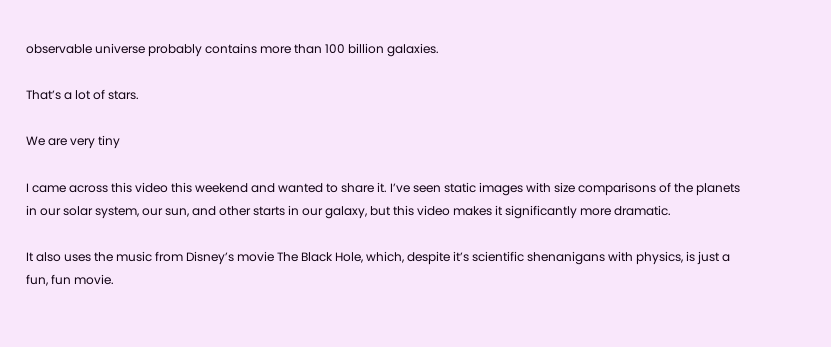observable universe probably contains more than 100 billion galaxies.

That’s a lot of stars.

We are very tiny

I came across this video this weekend and wanted to share it. I’ve seen static images with size comparisons of the planets in our solar system, our sun, and other starts in our galaxy, but this video makes it significantly more dramatic.

It also uses the music from Disney’s movie The Black Hole, which, despite it’s scientific shenanigans with physics, is just a fun, fun movie.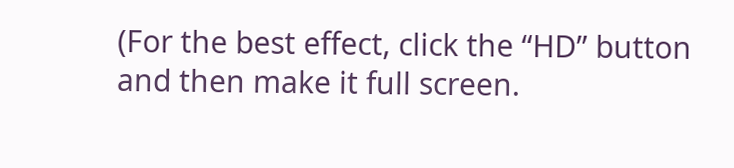(For the best effect, click the “HD” button and then make it full screen.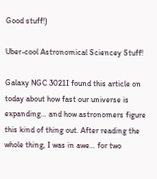Good stuff!)

Uber-cool Astronomical Sciencey Stuff!

Galaxy NGC 3021I found this article on today about how fast our universe is expanding… and how astronomers figure this kind of thing out. After reading the whole thing, I was in awe… for two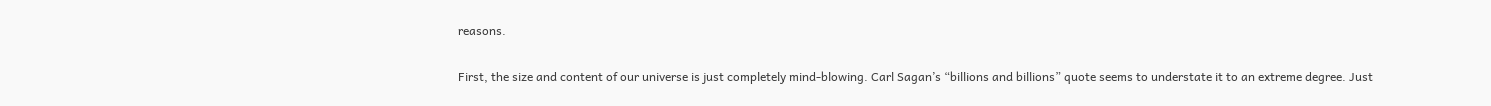reasons.

First, the size and content of our universe is just completely mind-blowing. Carl Sagan’s “billions and billions” quote seems to understate it to an extreme degree. Just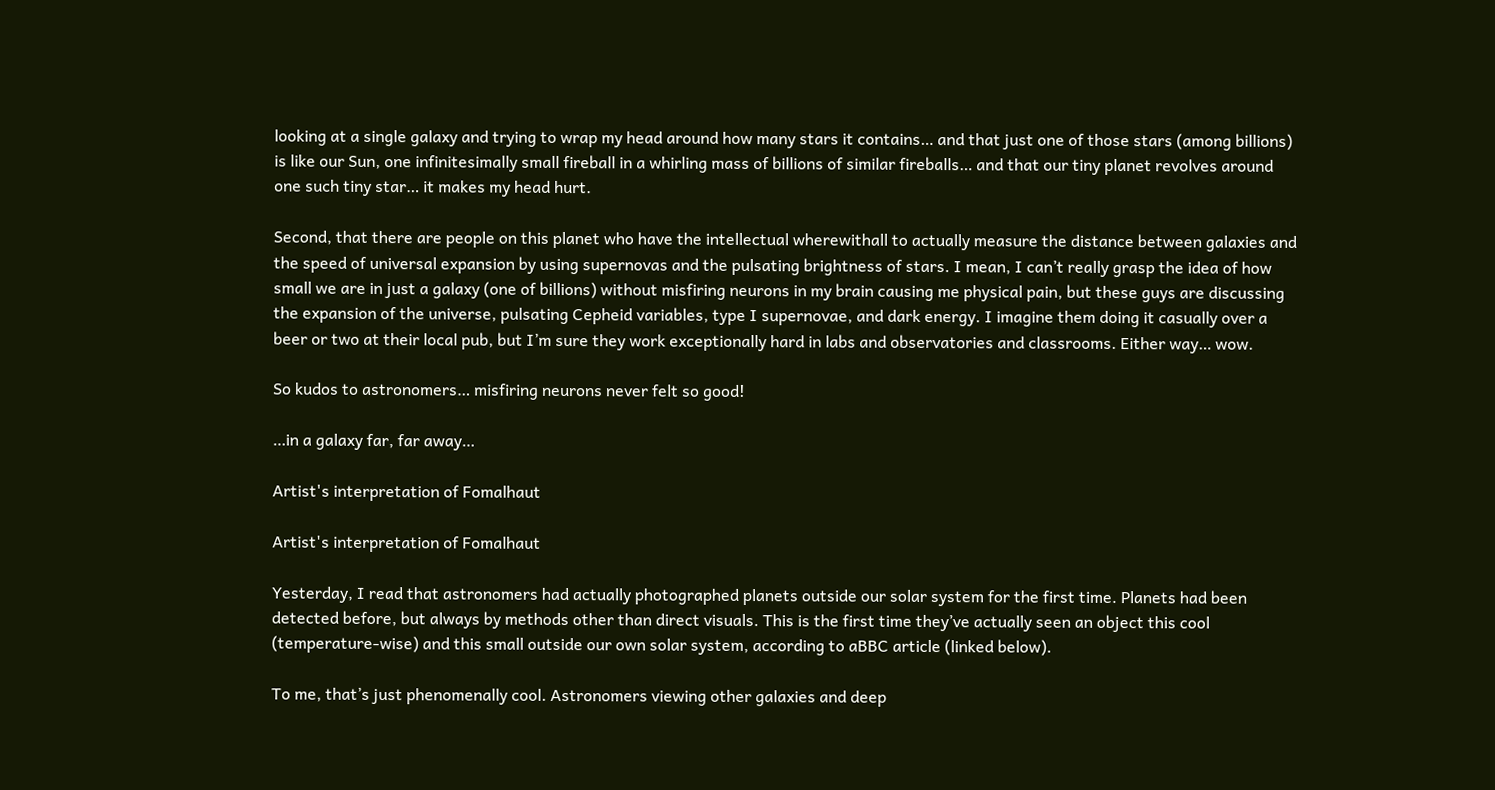looking at a single galaxy and trying to wrap my head around how many stars it contains… and that just one of those stars (among billions) is like our Sun, one infinitesimally small fireball in a whirling mass of billions of similar fireballs… and that our tiny planet revolves around one such tiny star… it makes my head hurt.

Second, that there are people on this planet who have the intellectual wherewithall to actually measure the distance between galaxies and the speed of universal expansion by using supernovas and the pulsating brightness of stars. I mean, I can’t really grasp the idea of how small we are in just a galaxy (one of billions) without misfiring neurons in my brain causing me physical pain, but these guys are discussing the expansion of the universe, pulsating Cepheid variables, type I supernovae, and dark energy. I imagine them doing it casually over a beer or two at their local pub, but I’m sure they work exceptionally hard in labs and observatories and classrooms. Either way… wow.

So kudos to astronomers… misfiring neurons never felt so good!

…in a galaxy far, far away…

Artist's interpretation of Fomalhaut

Artist's interpretation of Fomalhaut

Yesterday, I read that astronomers had actually photographed planets outside our solar system for the first time. Planets had been detected before, but always by methods other than direct visuals. This is the first time they’ve actually seen an object this cool (temperature-wise) and this small outside our own solar system, according to aBBC article (linked below).

To me, that’s just phenomenally cool. Astronomers viewing other galaxies and deep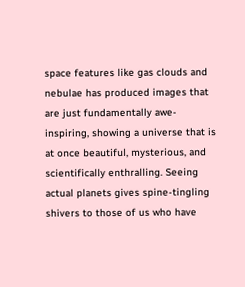space features like gas clouds and nebulae has produced images that are just fundamentally awe-inspiring, showing a universe that is at once beautiful, mysterious, and scientifically enthralling. Seeing actual planets gives spine-tingling shivers to those of us who have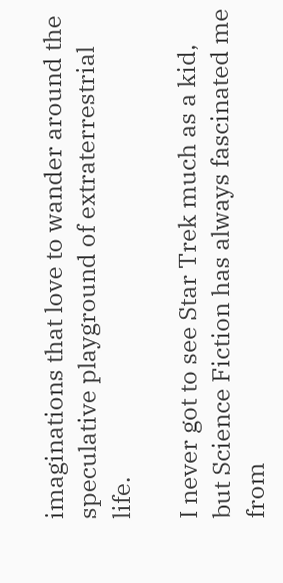imaginations that love to wander around the speculative playground of extraterrestrial life.

I never got to see Star Trek much as a kid, but Science Fiction has always fascinated me from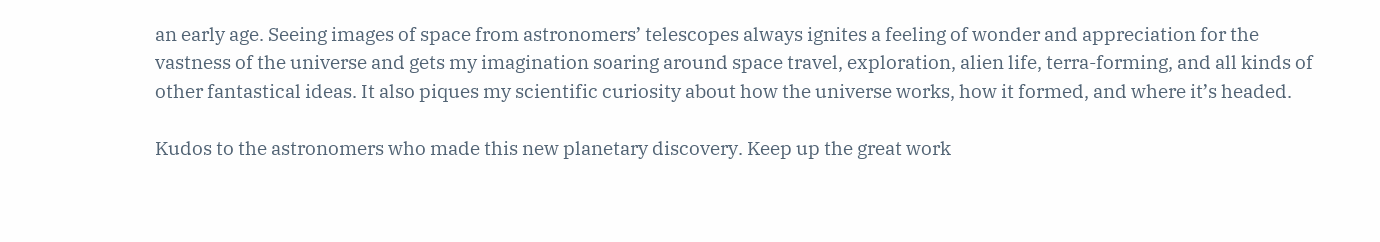an early age. Seeing images of space from astronomers’ telescopes always ignites a feeling of wonder and appreciation for the vastness of the universe and gets my imagination soaring around space travel, exploration, alien life, terra-forming, and all kinds of other fantastical ideas. It also piques my scientific curiosity about how the universe works, how it formed, and where it’s headed.

Kudos to the astronomers who made this new planetary discovery. Keep up the great work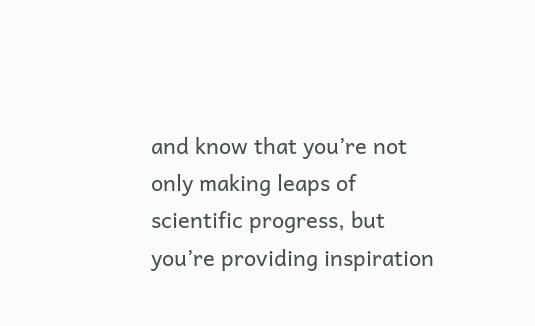and know that you’re not only making leaps of scientific progress, but you’re providing inspiration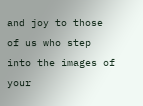and joy to those of us who step into the images of your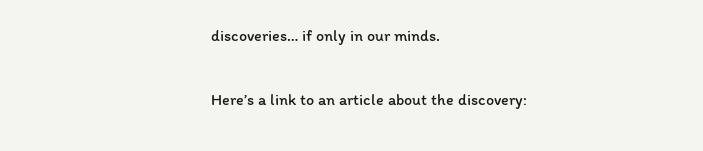discoveries… if only in our minds.

Here’s a link to an article about the discovery: